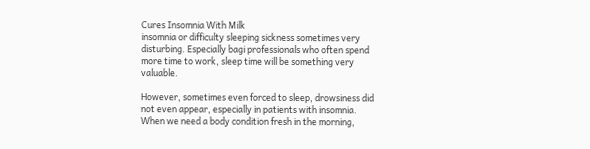Cures Insomnia With Milk
insomnia or difficulty sleeping sickness sometimes very disturbing. Especially bagi professionals who often spend more time to work, sleep time will be something very valuable.

However, sometimes even forced to sleep, drowsiness did not even appear, especially in patients with insomnia. When we need a body condition fresh in the morning,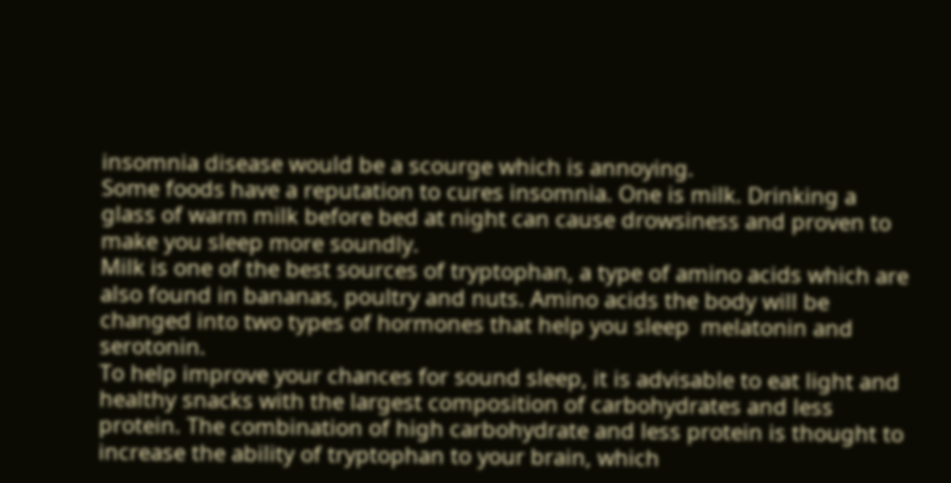insomnia disease would be a scourge which is annoying.
Some foods have a reputation to cures insomnia. One is milk. Drinking a glass of warm milk before bed at night can cause drowsiness and proven to make you sleep more soundly.
Milk is one of the best sources of tryptophan, a type of amino acids which are also found in bananas, poultry and nuts. Amino acids the body will be changed into two types of hormones that help you sleep  melatonin and serotonin.
To help improve your chances for sound sleep, it is advisable to eat light and healthy snacks with the largest composition of carbohydrates and less protein. The combination of high carbohydrate and less protein is thought to increase the ability of tryptophan to your brain, which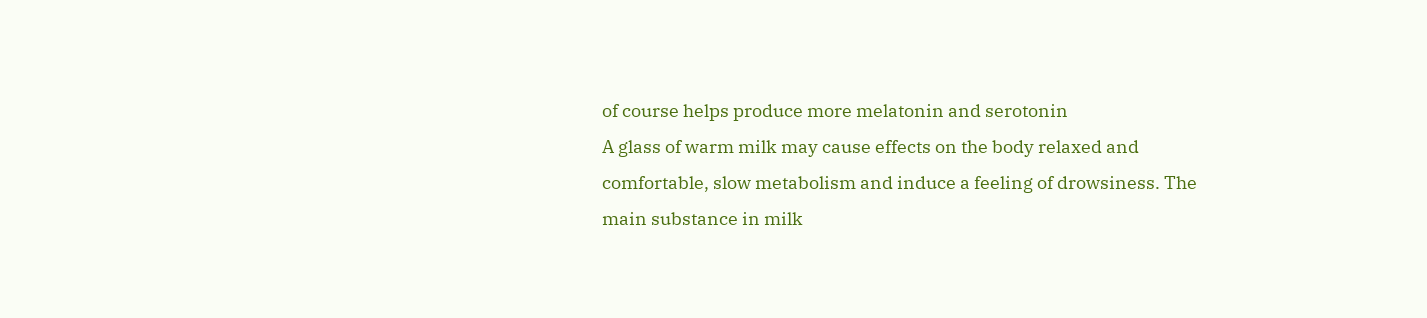of course helps produce more melatonin and serotonin
A glass of warm milk may cause effects on the body relaxed and comfortable, slow metabolism and induce a feeling of drowsiness. The main substance in milk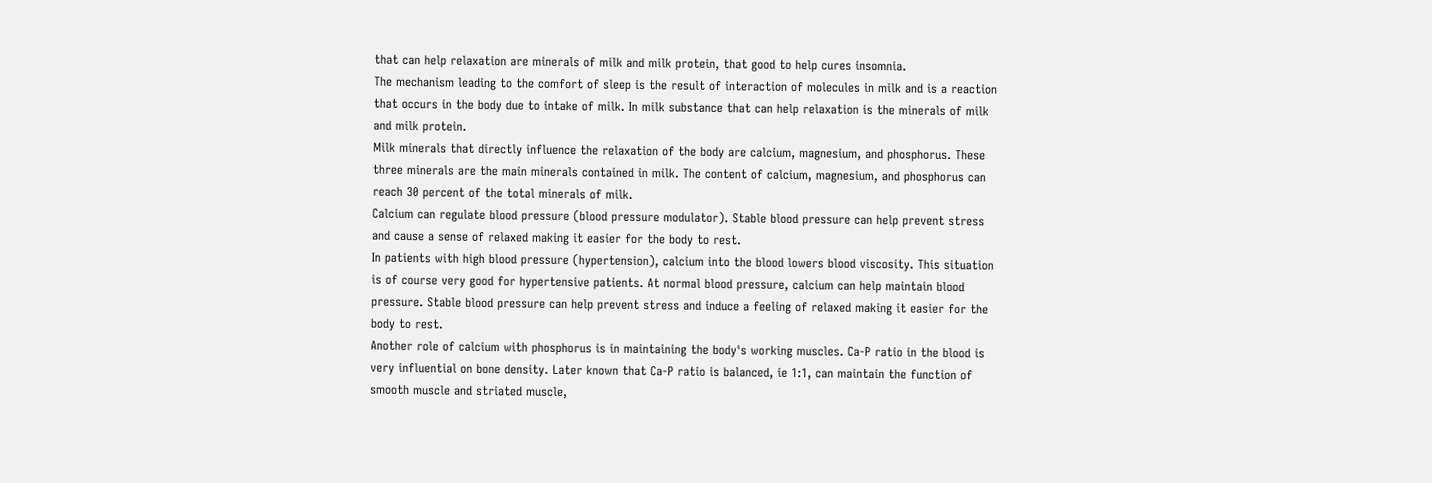that can help relaxation are minerals of milk and milk protein, that good to help cures insomnia.
The mechanism leading to the comfort of sleep is the result of interaction of molecules in milk and is a reaction that occurs in the body due to intake of milk. In milk substance that can help relaxation is the minerals of milk and milk protein.
Milk minerals that directly influence the relaxation of the body are calcium, magnesium, and phosphorus. These three minerals are the main minerals contained in milk. The content of calcium, magnesium, and phosphorus can reach 30 percent of the total minerals of milk.
Calcium can regulate blood pressure (blood pressure modulator). Stable blood pressure can help prevent stress and cause a sense of relaxed making it easier for the body to rest.
In patients with high blood pressure (hypertension), calcium into the blood lowers blood viscosity. This situation is of course very good for hypertensive patients. At normal blood pressure, calcium can help maintain blood pressure. Stable blood pressure can help prevent stress and induce a feeling of relaxed making it easier for the body to rest.
Another role of calcium with phosphorus is in maintaining the body's working muscles. Ca-P ratio in the blood is very influential on bone density. Later known that Ca-P ratio is balanced, ie 1:1, can maintain the function of smooth muscle and striated muscle,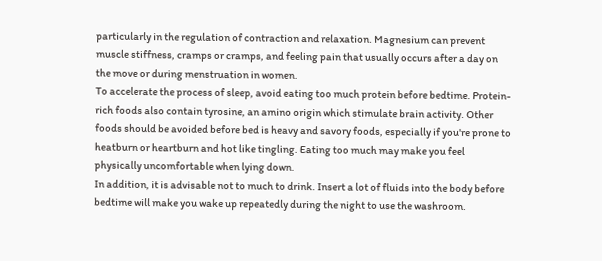particularly in the regulation of contraction and relaxation. Magnesium can prevent muscle stiffness, cramps or cramps, and feeling pain that usually occurs after a day on the move or during menstruation in women.
To accelerate the process of sleep, avoid eating too much protein before bedtime. Protein-rich foods also contain tyrosine, an amino origin which stimulate brain activity. Other foods should be avoided before bed is heavy and savory foods, especially if you're prone to heatburn or heartburn and hot like tingling. Eating too much may make you feel physically uncomfortable when lying down.
In addition, it is advisable not to much to drink. Insert a lot of fluids into the body before bedtime will make you wake up repeatedly during the night to use the washroom.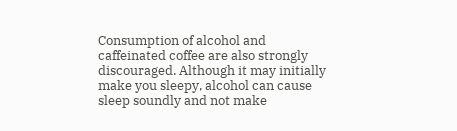Consumption of alcohol and caffeinated coffee are also strongly discouraged. Although it may initially make you sleepy, alcohol can cause sleep soundly and not make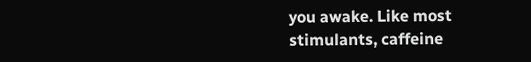you awake. Like most stimulants, caffeine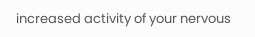increased activity of your nervous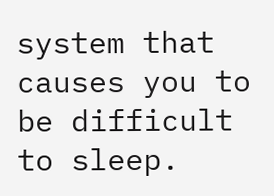system that causes you to be difficult to sleep.